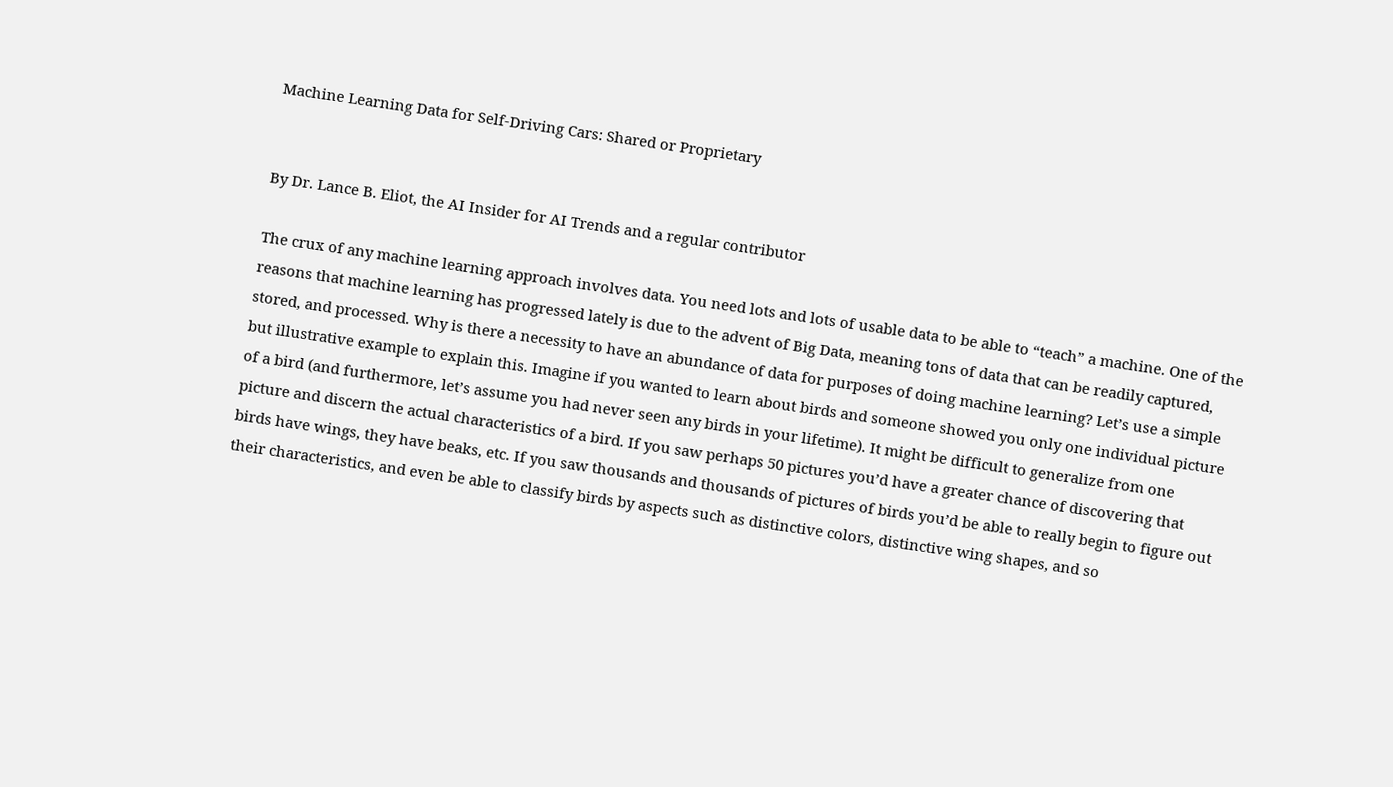Machine Learning Data for Self-Driving Cars: Shared or Proprietary


By Dr. Lance B. Eliot, the AI Insider for AI Trends and a regular contributor

The crux of any machine learning approach involves data. You need lots and lots of usable data to be able to “teach” a machine. One of the reasons that machine learning has progressed lately is due to the advent of Big Data, meaning tons of data that can be readily captured, stored, and processed. Why is there a necessity to have an abundance of data for purposes of doing machine learning? Let’s use a simple but illustrative example to explain this. Imagine if you wanted to learn about birds and someone showed you only one individual picture of a bird (and furthermore, let’s assume you had never seen any birds in your lifetime). It might be difficult to generalize from one picture and discern the actual characteristics of a bird. If you saw perhaps 50 pictures you’d have a greater chance of discovering that birds have wings, they have beaks, etc. If you saw thousands and thousands of pictures of birds you’d be able to really begin to figure out their characteristics, and even be able to classify birds by aspects such as distinctive colors, distinctive wing shapes, and so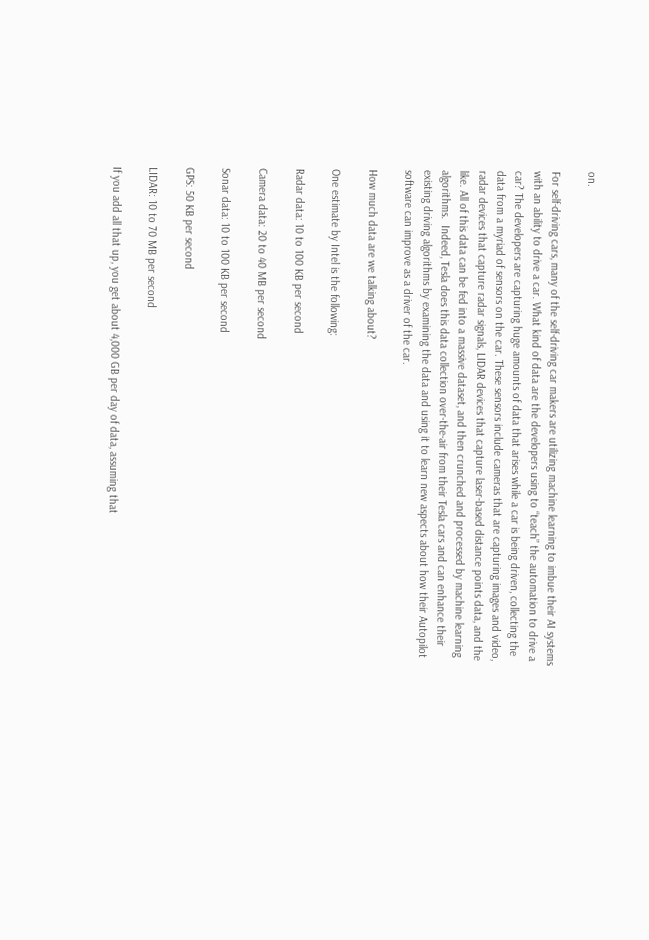on.

For self-driving cars, many of the self-driving car makers are utilizing machine learning to imbue their AI systems with an ability to drive a car. What kind of data are the developers using to “teach” the automation to drive a car? The developers are capturing huge amounts of data that arises while a car is being driven, collecting the data from a myriad of sensors on the car. These sensors include cameras that are capturing images and video, radar devices that capture radar signals, LIDAR devices that capture laser-based distance points data, and the like. All of this data can be fed into a massive dataset, and then crunched and processed by machine learning algorithms.  Indeed, Tesla does this data collection over-the-air from their Tesla cars and can enhance their existing driving algorithms by examining the data and using it to learn new aspects about how their Autopilot software can improve as a driver of the car.

How much data are we talking about?

One estimate by Intel is the following:

Radar data: 10 to 100 KB per second

Camera data: 20 to 40 MB per second

Sonar data: 10 to 100 KB per second

GPS: 50 KB per second

LIDAR: 10 to 70 MB per second

If you add all that up, you get about 4,000 GB per day of data, assuming that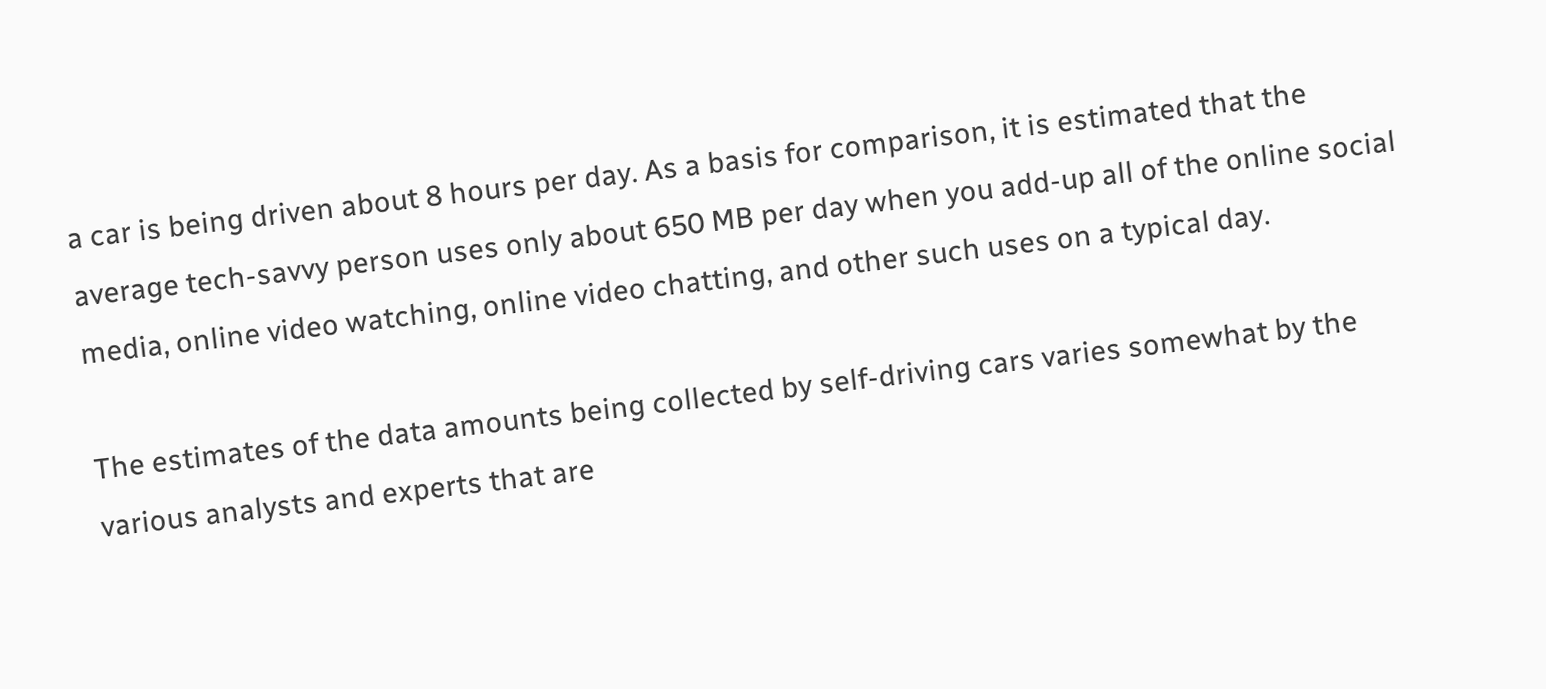a car is being driven about 8 hours per day. As a basis for comparison, it is estimated that the average tech-savvy person uses only about 650 MB per day when you add-up all of the online social media, online video watching, online video chatting, and other such uses on a typical day.

The estimates of the data amounts being collected by self-driving cars varies somewhat by the various analysts and experts that are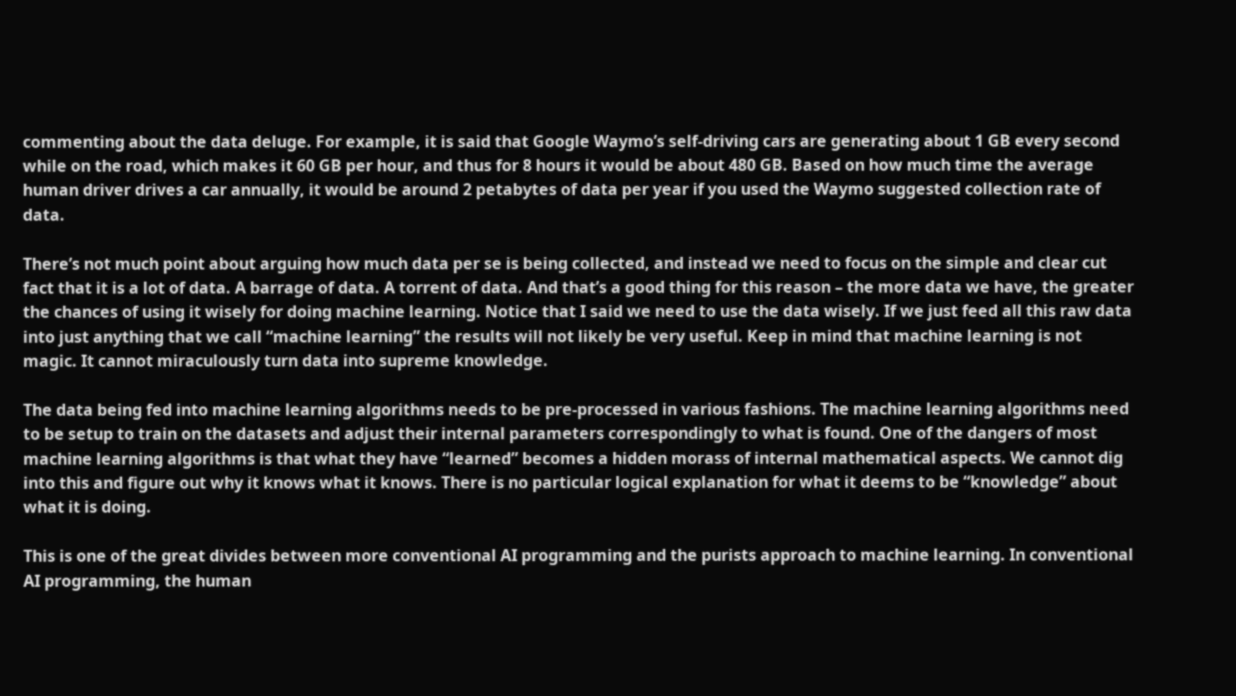commenting about the data deluge. For example, it is said that Google Waymo’s self-driving cars are generating about 1 GB every second while on the road, which makes it 60 GB per hour, and thus for 8 hours it would be about 480 GB. Based on how much time the average human driver drives a car annually, it would be around 2 petabytes of data per year if you used the Waymo suggested collection rate of data.

There’s not much point about arguing how much data per se is being collected, and instead we need to focus on the simple and clear cut fact that it is a lot of data. A barrage of data. A torrent of data. And that’s a good thing for this reason – the more data we have, the greater the chances of using it wisely for doing machine learning. Notice that I said we need to use the data wisely. If we just feed all this raw data into just anything that we call “machine learning” the results will not likely be very useful. Keep in mind that machine learning is not magic. It cannot miraculously turn data into supreme knowledge.

The data being fed into machine learning algorithms needs to be pre-processed in various fashions. The machine learning algorithms need to be setup to train on the datasets and adjust their internal parameters correspondingly to what is found. One of the dangers of most machine learning algorithms is that what they have “learned” becomes a hidden morass of internal mathematical aspects. We cannot dig into this and figure out why it knows what it knows. There is no particular logical explanation for what it deems to be “knowledge” about what it is doing.

This is one of the great divides between more conventional AI programming and the purists approach to machine learning. In conventional AI programming, the human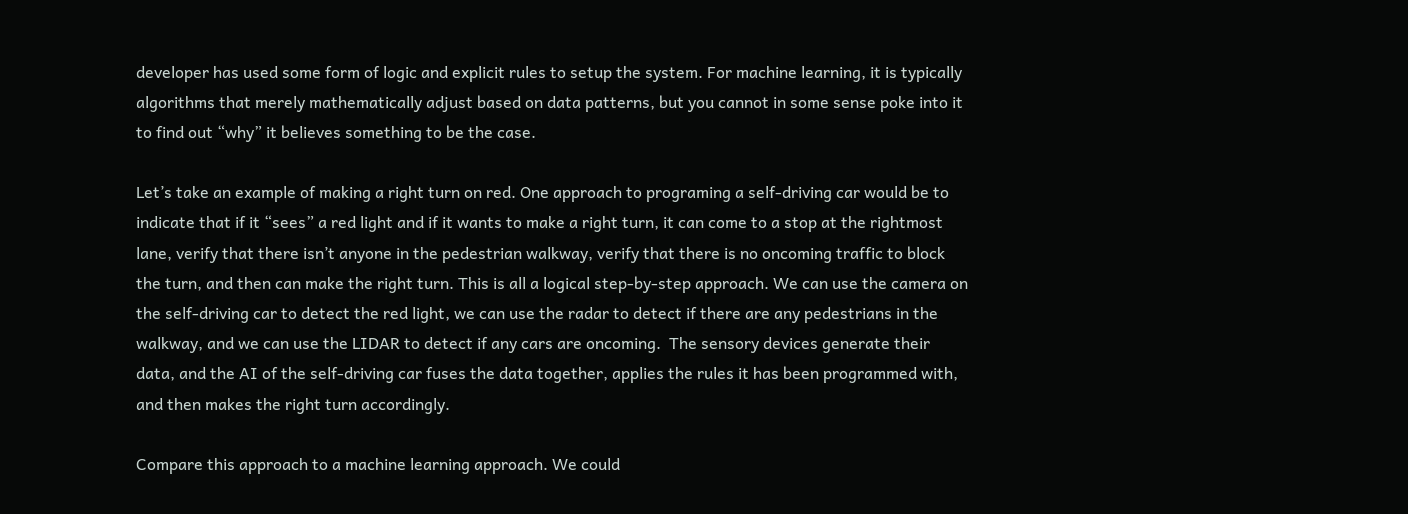developer has used some form of logic and explicit rules to setup the system. For machine learning, it is typically algorithms that merely mathematically adjust based on data patterns, but you cannot in some sense poke into it to find out “why” it believes something to be the case.

Let’s take an example of making a right turn on red. One approach to programing a self-driving car would be to indicate that if it “sees” a red light and if it wants to make a right turn, it can come to a stop at the rightmost lane, verify that there isn’t anyone in the pedestrian walkway, verify that there is no oncoming traffic to block the turn, and then can make the right turn. This is all a logical step-by-step approach. We can use the camera on the self-driving car to detect the red light, we can use the radar to detect if there are any pedestrians in the walkway, and we can use the LIDAR to detect if any cars are oncoming.  The sensory devices generate their data, and the AI of the self-driving car fuses the data together, applies the rules it has been programmed with, and then makes the right turn accordingly.

Compare this approach to a machine learning approach. We could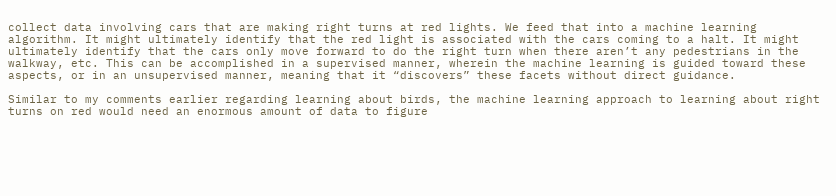collect data involving cars that are making right turns at red lights. We feed that into a machine learning algorithm. It might ultimately identify that the red light is associated with the cars coming to a halt. It might ultimately identify that the cars only move forward to do the right turn when there aren’t any pedestrians in the walkway, etc. This can be accomplished in a supervised manner, wherein the machine learning is guided toward these aspects, or in an unsupervised manner, meaning that it “discovers” these facets without direct guidance.

Similar to my comments earlier regarding learning about birds, the machine learning approach to learning about right turns on red would need an enormous amount of data to figure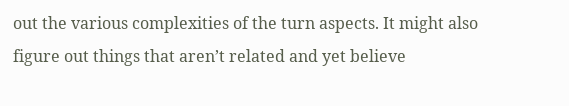out the various complexities of the turn aspects. It might also figure out things that aren’t related and yet believe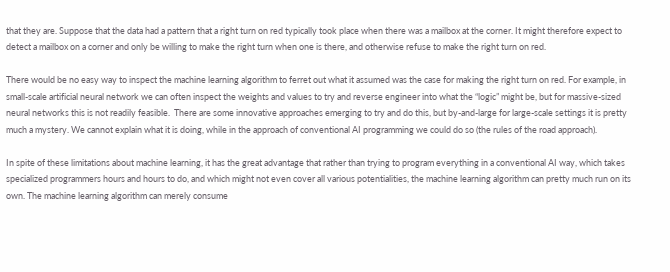that they are. Suppose that the data had a pattern that a right turn on red typically took place when there was a mailbox at the corner. It might therefore expect to detect a mailbox on a corner and only be willing to make the right turn when one is there, and otherwise refuse to make the right turn on red.

There would be no easy way to inspect the machine learning algorithm to ferret out what it assumed was the case for making the right turn on red. For example, in small-scale artificial neural network we can often inspect the weights and values to try and reverse engineer into what the “logic” might be, but for massive-sized neural networks this is not readily feasible.  There are some innovative approaches emerging to try and do this, but by-and-large for large-scale settings it is pretty much a mystery. We cannot explain what it is doing, while in the approach of conventional AI programming we could do so (the rules of the road approach).

In spite of these limitations about machine learning, it has the great advantage that rather than trying to program everything in a conventional AI way, which takes specialized programmers hours and hours to do, and which might not even cover all various potentialities, the machine learning algorithm can pretty much run on its own. The machine learning algorithm can merely consume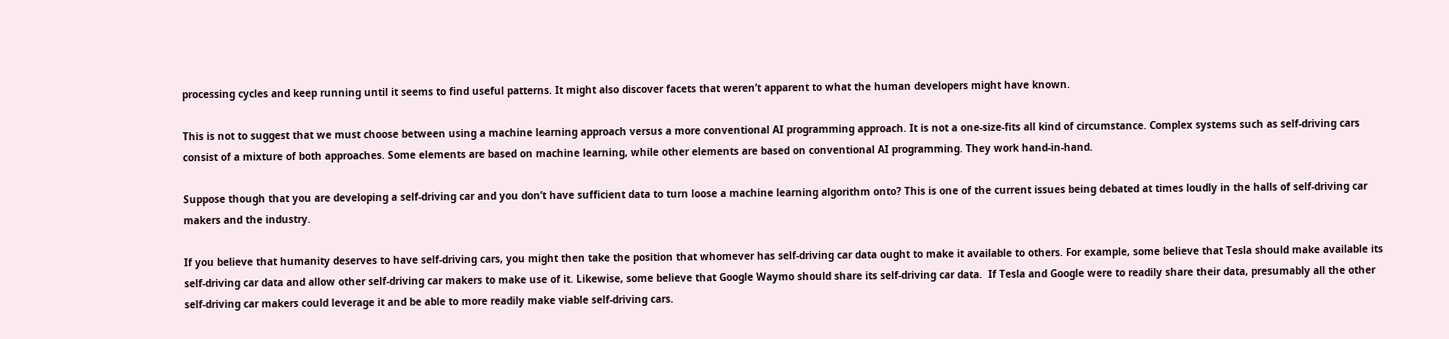processing cycles and keep running until it seems to find useful patterns. It might also discover facets that weren’t apparent to what the human developers might have known.

This is not to suggest that we must choose between using a machine learning approach versus a more conventional AI programming approach. It is not a one-size-fits all kind of circumstance. Complex systems such as self-driving cars consist of a mixture of both approaches. Some elements are based on machine learning, while other elements are based on conventional AI programming. They work hand-in-hand.

Suppose though that you are developing a self-driving car and you don’t have sufficient data to turn loose a machine learning algorithm onto? This is one of the current issues being debated at times loudly in the halls of self-driving car makers and the industry.

If you believe that humanity deserves to have self-driving cars, you might then take the position that whomever has self-driving car data ought to make it available to others. For example, some believe that Tesla should make available its self-driving car data and allow other self-driving car makers to make use of it. Likewise, some believe that Google Waymo should share its self-driving car data.  If Tesla and Google were to readily share their data, presumably all the other self-driving car makers could leverage it and be able to more readily make viable self-driving cars.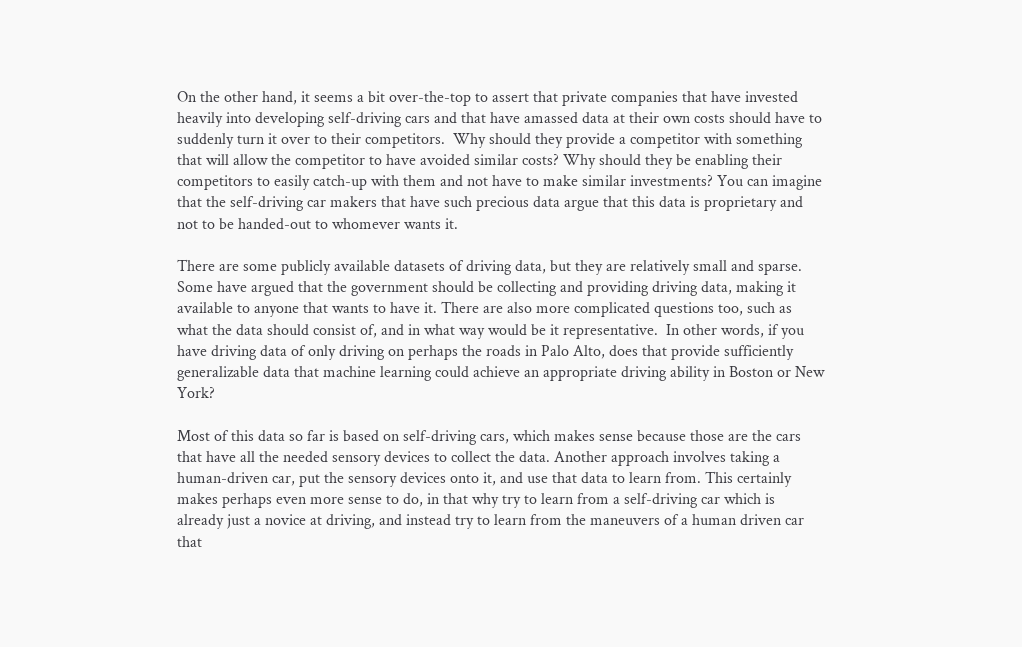On the other hand, it seems a bit over-the-top to assert that private companies that have invested heavily into developing self-driving cars and that have amassed data at their own costs should have to suddenly turn it over to their competitors.  Why should they provide a competitor with something that will allow the competitor to have avoided similar costs? Why should they be enabling their competitors to easily catch-up with them and not have to make similar investments? You can imagine that the self-driving car makers that have such precious data argue that this data is proprietary and not to be handed-out to whomever wants it.

There are some publicly available datasets of driving data, but they are relatively small and sparse. Some have argued that the government should be collecting and providing driving data, making it available to anyone that wants to have it. There are also more complicated questions too, such as what the data should consist of, and in what way would be it representative.  In other words, if you have driving data of only driving on perhaps the roads in Palo Alto, does that provide sufficiently generalizable data that machine learning could achieve an appropriate driving ability in Boston or New York?

Most of this data so far is based on self-driving cars, which makes sense because those are the cars that have all the needed sensory devices to collect the data. Another approach involves taking a human-driven car, put the sensory devices onto it, and use that data to learn from. This certainly makes perhaps even more sense to do, in that why try to learn from a self-driving car which is already just a novice at driving, and instead try to learn from the maneuvers of a human driven car that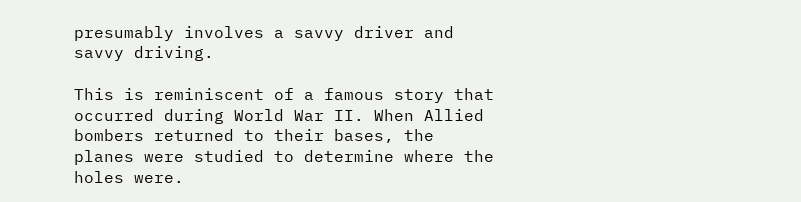presumably involves a savvy driver and savvy driving.

This is reminiscent of a famous story that occurred during World War II. When Allied bombers returned to their bases, the planes were studied to determine where the holes were.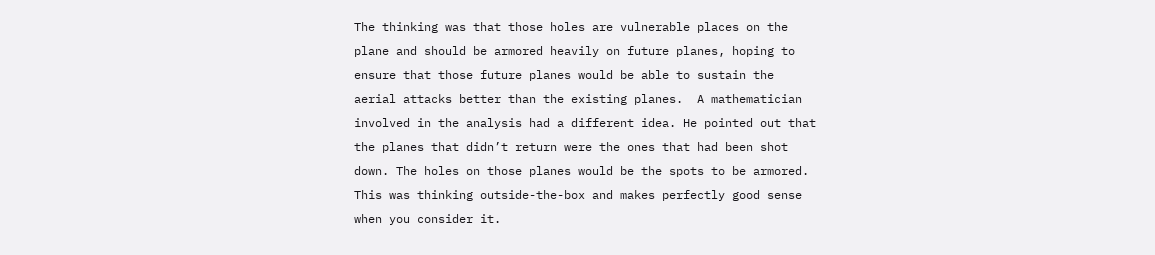The thinking was that those holes are vulnerable places on the plane and should be armored heavily on future planes, hoping to ensure that those future planes would be able to sustain the aerial attacks better than the existing planes.  A mathematician involved in the analysis had a different idea. He pointed out that the planes that didn’t return were the ones that had been shot down. The holes on those planes would be the spots to be armored.  This was thinking outside-the-box and makes perfectly good sense when you consider it.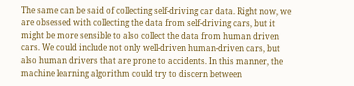The same can be said of collecting self-driving car data. Right now, we are obsessed with collecting the data from self-driving cars, but it might be more sensible to also collect the data from human driven cars. We could include not only well-driven human-driven cars, but also human drivers that are prone to accidents. In this manner, the machine learning algorithm could try to discern between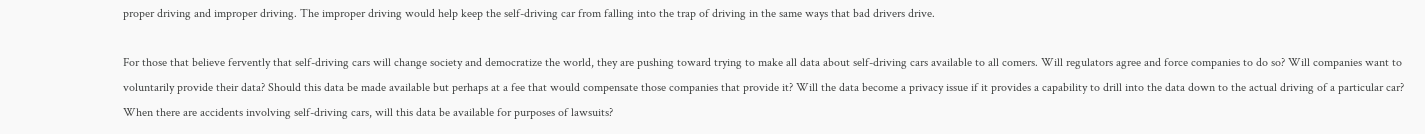proper driving and improper driving. The improper driving would help keep the self-driving car from falling into the trap of driving in the same ways that bad drivers drive.

For those that believe fervently that self-driving cars will change society and democratize the world, they are pushing toward trying to make all data about self-driving cars available to all comers. Will regulators agree and force companies to do so? Will companies want to voluntarily provide their data? Should this data be made available but perhaps at a fee that would compensate those companies that provide it? Will the data become a privacy issue if it provides a capability to drill into the data down to the actual driving of a particular car? When there are accidents involving self-driving cars, will this data be available for purposes of lawsuits?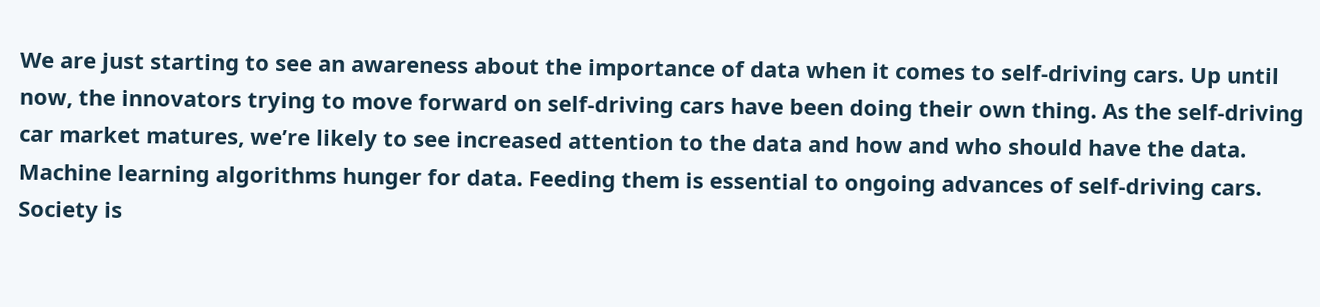We are just starting to see an awareness about the importance of data when it comes to self-driving cars. Up until now, the innovators trying to move forward on self-driving cars have been doing their own thing. As the self-driving car market matures, we’re likely to see increased attention to the data and how and who should have the data. Machine learning algorithms hunger for data. Feeding them is essential to ongoing advances of self-driving cars. Society is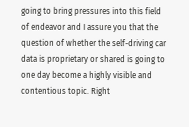going to bring pressures into this field of endeavor and I assure you that the question of whether the self-driving car data is proprietary or shared is going to one day become a highly visible and contentious topic. Right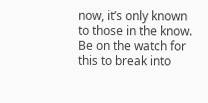now, it’s only known to those in the know. Be on the watch for this to break into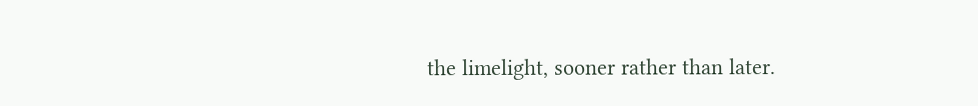the limelight, sooner rather than later.